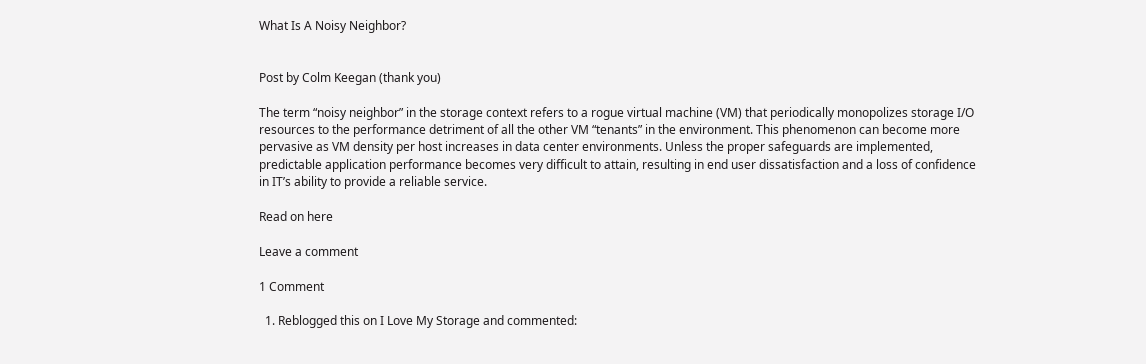What Is A Noisy Neighbor?


Post by Colm Keegan (thank you)

The term “noisy neighbor” in the storage context refers to a rogue virtual machine (VM) that periodically monopolizes storage I/O resources to the performance detriment of all the other VM “tenants” in the environment. This phenomenon can become more pervasive as VM density per host increases in data center environments. Unless the proper safeguards are implemented, predictable application performance becomes very difficult to attain, resulting in end user dissatisfaction and a loss of confidence in IT’s ability to provide a reliable service.

Read on here

Leave a comment

1 Comment

  1. Reblogged this on I Love My Storage and commented: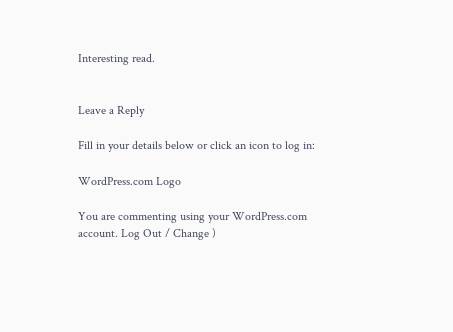Interesting read.


Leave a Reply

Fill in your details below or click an icon to log in:

WordPress.com Logo

You are commenting using your WordPress.com account. Log Out / Change )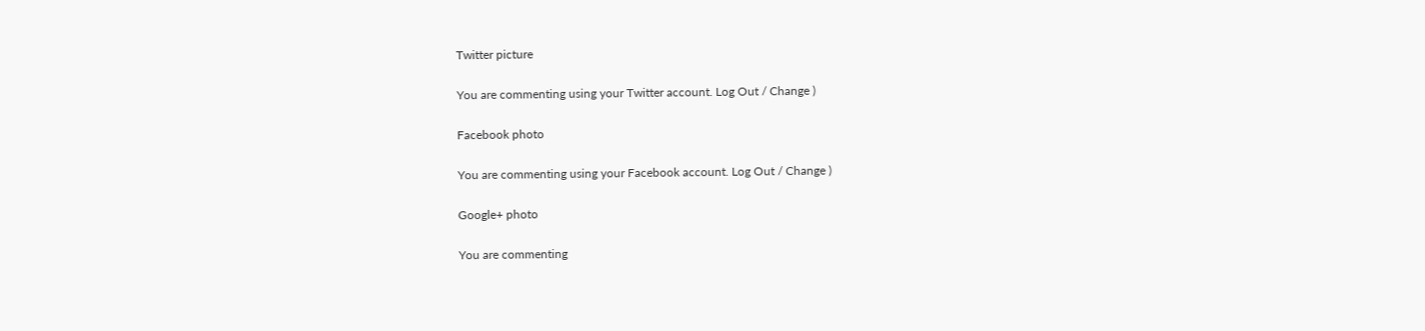Twitter picture

You are commenting using your Twitter account. Log Out / Change )

Facebook photo

You are commenting using your Facebook account. Log Out / Change )

Google+ photo

You are commenting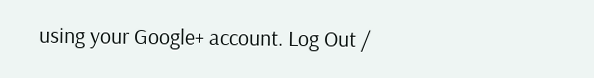using your Google+ account. Log Out /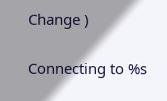Change )

Connecting to %s